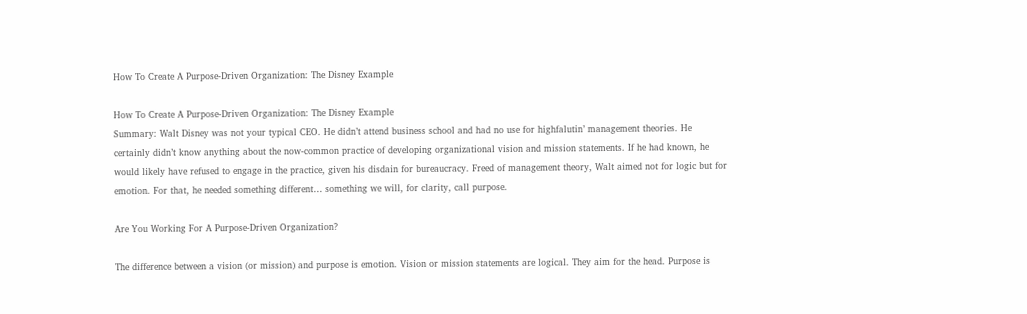How To Create A Purpose-Driven Organization: The Disney Example

How To Create A Purpose-Driven Organization: The Disney Example
Summary: Walt Disney was not your typical CEO. He didn’t attend business school and had no use for highfalutin’ management theories. He certainly didn’t know anything about the now-common practice of developing organizational vision and mission statements. If he had known, he would likely have refused to engage in the practice, given his disdain for bureaucracy. Freed of management theory, Walt aimed not for logic but for emotion. For that, he needed something different… something we will, for clarity, call purpose.

Are You Working For A Purpose-Driven Organization?

The difference between a vision (or mission) and purpose is emotion. Vision or mission statements are logical. They aim for the head. Purpose is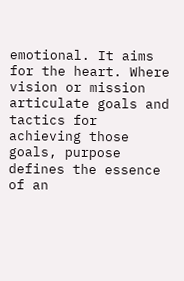emotional. It aims for the heart. Where vision or mission articulate goals and tactics for achieving those goals, purpose defines the essence of an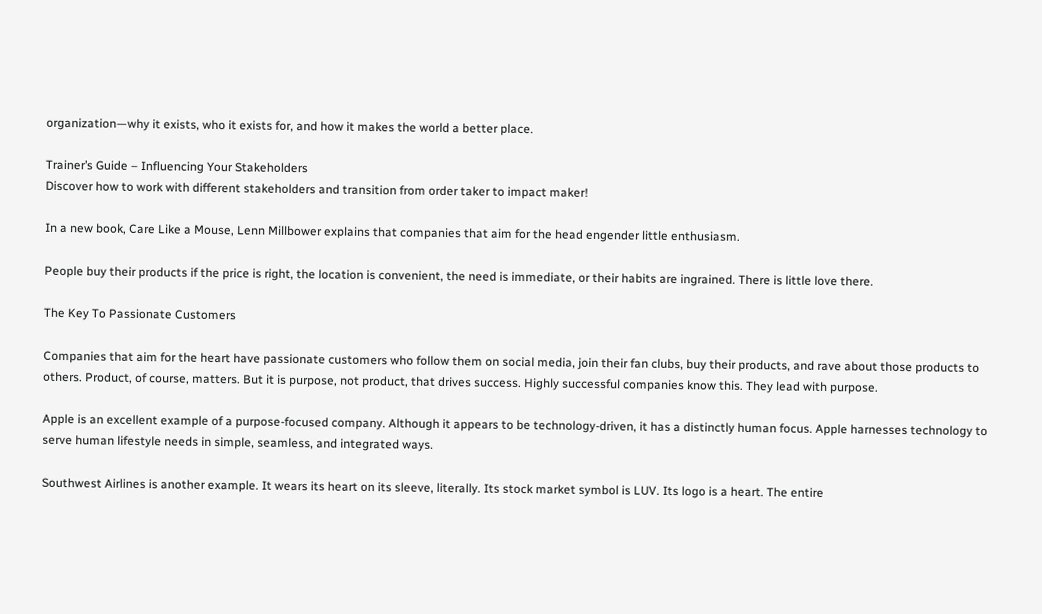organization—why it exists, who it exists for, and how it makes the world a better place.

Trainer’s Guide – Influencing Your Stakeholders
Discover how to work with different stakeholders and transition from order taker to impact maker!

In a new book, Care Like a Mouse, Lenn Millbower explains that companies that aim for the head engender little enthusiasm.

People buy their products if the price is right, the location is convenient, the need is immediate, or their habits are ingrained. There is little love there.

The Key To Passionate Customers

Companies that aim for the heart have passionate customers who follow them on social media, join their fan clubs, buy their products, and rave about those products to others. Product, of course, matters. But it is purpose, not product, that drives success. Highly successful companies know this. They lead with purpose.

Apple is an excellent example of a purpose-focused company. Although it appears to be technology-driven, it has a distinctly human focus. Apple harnesses technology to serve human lifestyle needs in simple, seamless, and integrated ways.

Southwest Airlines is another example. It wears its heart on its sleeve, literally. Its stock market symbol is LUV. Its logo is a heart. The entire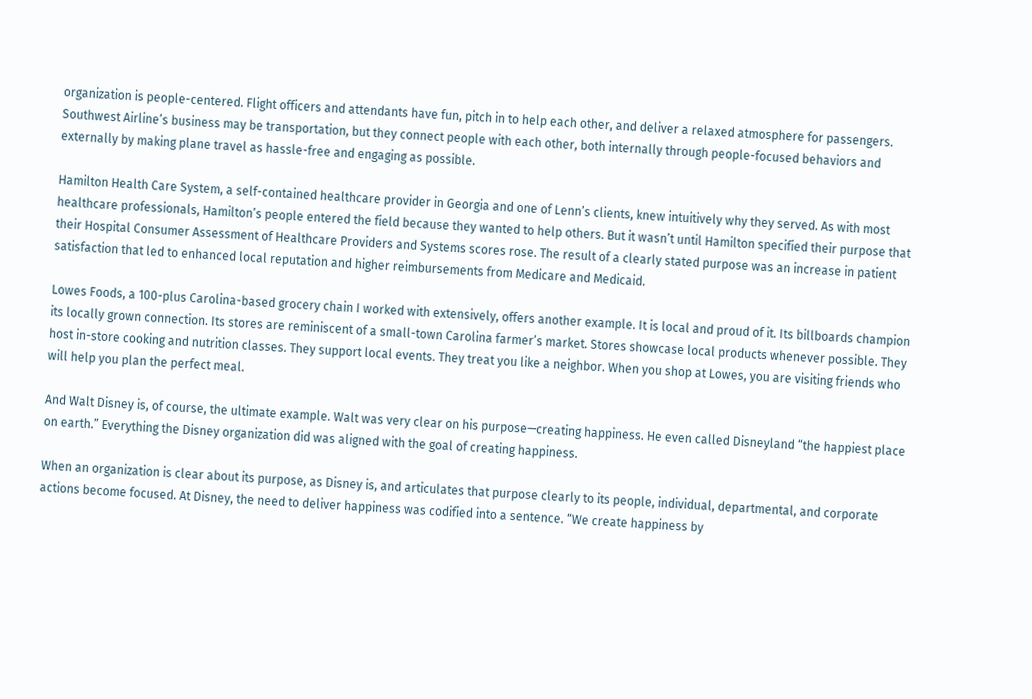organization is people-centered. Flight officers and attendants have fun, pitch in to help each other, and deliver a relaxed atmosphere for passengers. Southwest Airline’s business may be transportation, but they connect people with each other, both internally through people-focused behaviors and externally by making plane travel as hassle-free and engaging as possible.

Hamilton Health Care System, a self-contained healthcare provider in Georgia and one of Lenn’s clients, knew intuitively why they served. As with most healthcare professionals, Hamilton’s people entered the field because they wanted to help others. But it wasn’t until Hamilton specified their purpose that their Hospital Consumer Assessment of Healthcare Providers and Systems scores rose. The result of a clearly stated purpose was an increase in patient satisfaction that led to enhanced local reputation and higher reimbursements from Medicare and Medicaid.

Lowes Foods, a 100-plus Carolina-based grocery chain I worked with extensively, offers another example. It is local and proud of it. Its billboards champion its locally grown connection. Its stores are reminiscent of a small-town Carolina farmer’s market. Stores showcase local products whenever possible. They host in-store cooking and nutrition classes. They support local events. They treat you like a neighbor. When you shop at Lowes, you are visiting friends who will help you plan the perfect meal.

And Walt Disney is, of course, the ultimate example. Walt was very clear on his purpose—creating happiness. He even called Disneyland “the happiest place on earth.” Everything the Disney organization did was aligned with the goal of creating happiness.

When an organization is clear about its purpose, as Disney is, and articulates that purpose clearly to its people, individual, departmental, and corporate actions become focused. At Disney, the need to deliver happiness was codified into a sentence. “We create happiness by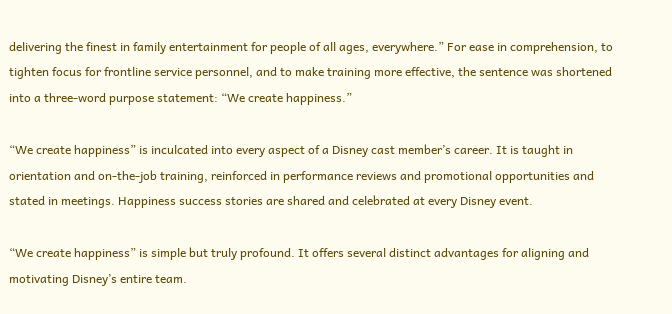delivering the finest in family entertainment for people of all ages, everywhere.” For ease in comprehension, to tighten focus for frontline service personnel, and to make training more effective, the sentence was shortened into a three-word purpose statement: “We create happiness.”

“We create happiness” is inculcated into every aspect of a Disney cast member’s career. It is taught in orientation and on-the-job training, reinforced in performance reviews and promotional opportunities and stated in meetings. Happiness success stories are shared and celebrated at every Disney event.

“We create happiness” is simple but truly profound. It offers several distinct advantages for aligning and motivating Disney’s entire team.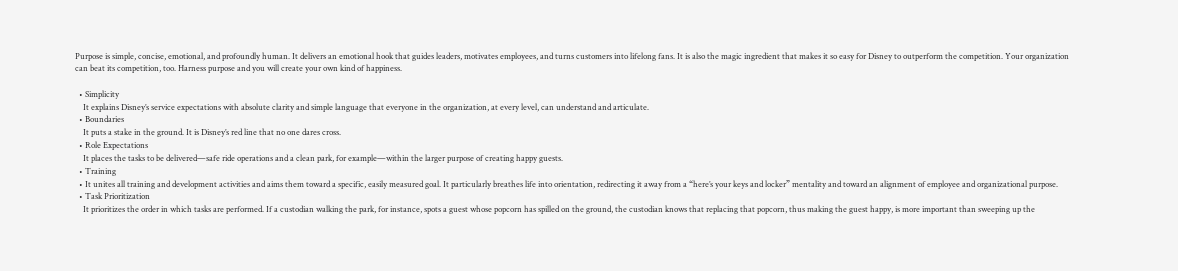Purpose is simple, concise, emotional, and profoundly human. It delivers an emotional hook that guides leaders, motivates employees, and turns customers into lifelong fans. It is also the magic ingredient that makes it so easy for Disney to outperform the competition. Your organization can beat its competition, too. Harness purpose and you will create your own kind of happiness.

  • Simplicity
    It explains Disney’s service expectations with absolute clarity and simple language that everyone in the organization, at every level, can understand and articulate.
  • Boundaries
    It puts a stake in the ground. It is Disney’s red line that no one dares cross.
  • Role Expectations
    It places the tasks to be delivered—safe ride operations and a clean park, for example—within the larger purpose of creating happy guests.
  • Training
  • It unites all training and development activities and aims them toward a specific, easily measured goal. It particularly breathes life into orientation, redirecting it away from a “here’s your keys and locker” mentality and toward an alignment of employee and organizational purpose.
  • Task Prioritization
    It prioritizes the order in which tasks are performed. If a custodian walking the park, for instance, spots a guest whose popcorn has spilled on the ground, the custodian knows that replacing that popcorn, thus making the guest happy, is more important than sweeping up the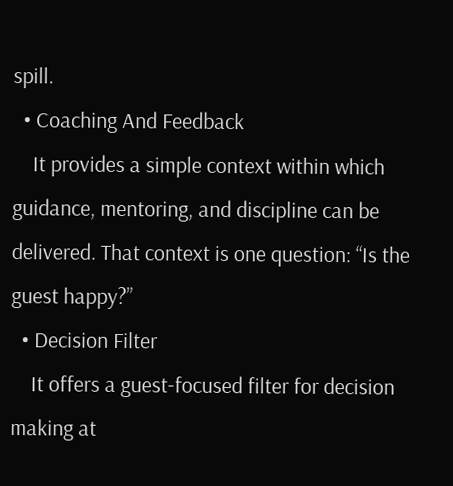spill.
  • Coaching And Feedback
    It provides a simple context within which guidance, mentoring, and discipline can be delivered. That context is one question: “Is the guest happy?”
  • Decision Filter
    It offers a guest-focused filter for decision making at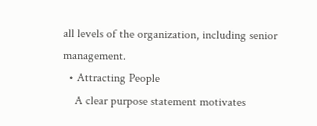all levels of the organization, including senior management.
  • Attracting People
    A clear purpose statement motivates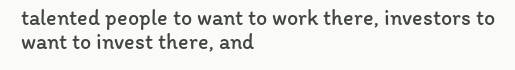talented people to want to work there, investors to want to invest there, and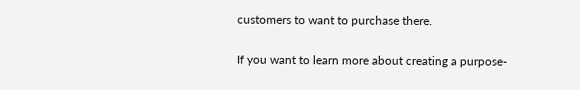customers to want to purchase there.

If you want to learn more about creating a purpose-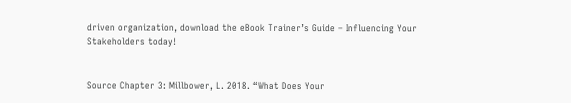driven organization, download the eBook Trainer’s Guide – Influencing Your Stakeholders today!


Source Chapter 3: Millbower, L. 2018. “What Does Your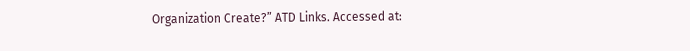Organization Create?” ATD Links. Accessed at: